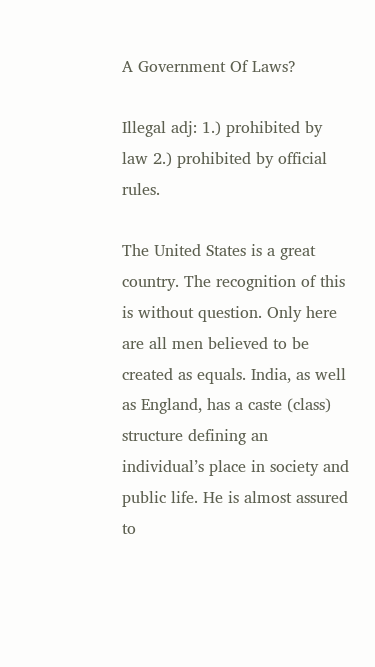A Government Of Laws?

Illegal adj: 1.) prohibited by law 2.) prohibited by official rules.

The United States is a great country. The recognition of this is without question. Only here are all men believed to be created as equals. India, as well as England, has a caste (class) structure defining an individual’s place in society and public life. He is almost assured to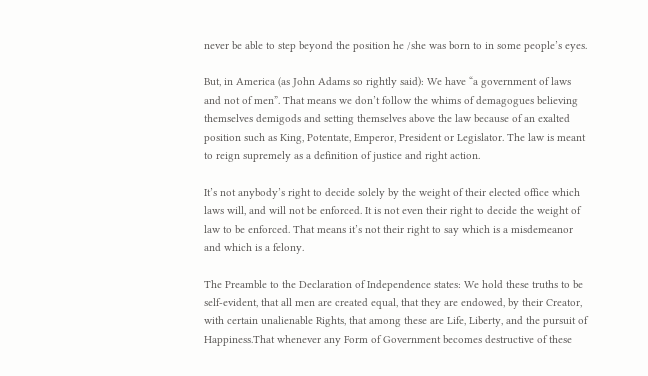never be able to step beyond the position he /she was born to in some people’s eyes.

But, in America (as John Adams so rightly said): We have “a government of laws and not of men”. That means we don’t follow the whims of demagogues believing themselves demigods and setting themselves above the law because of an exalted position such as King, Potentate, Emperor, President or Legislator. The law is meant to reign supremely as a definition of justice and right action.

It’s not anybody’s right to decide solely by the weight of their elected office which laws will, and will not be enforced. It is not even their right to decide the weight of law to be enforced. That means it’s not their right to say which is a misdemeanor and which is a felony.

The Preamble to the Declaration of Independence states: We hold these truths to be self-evident, that all men are created equal, that they are endowed, by their Creator, with certain unalienable Rights, that among these are Life, Liberty, and the pursuit of Happiness.That whenever any Form of Government becomes destructive of these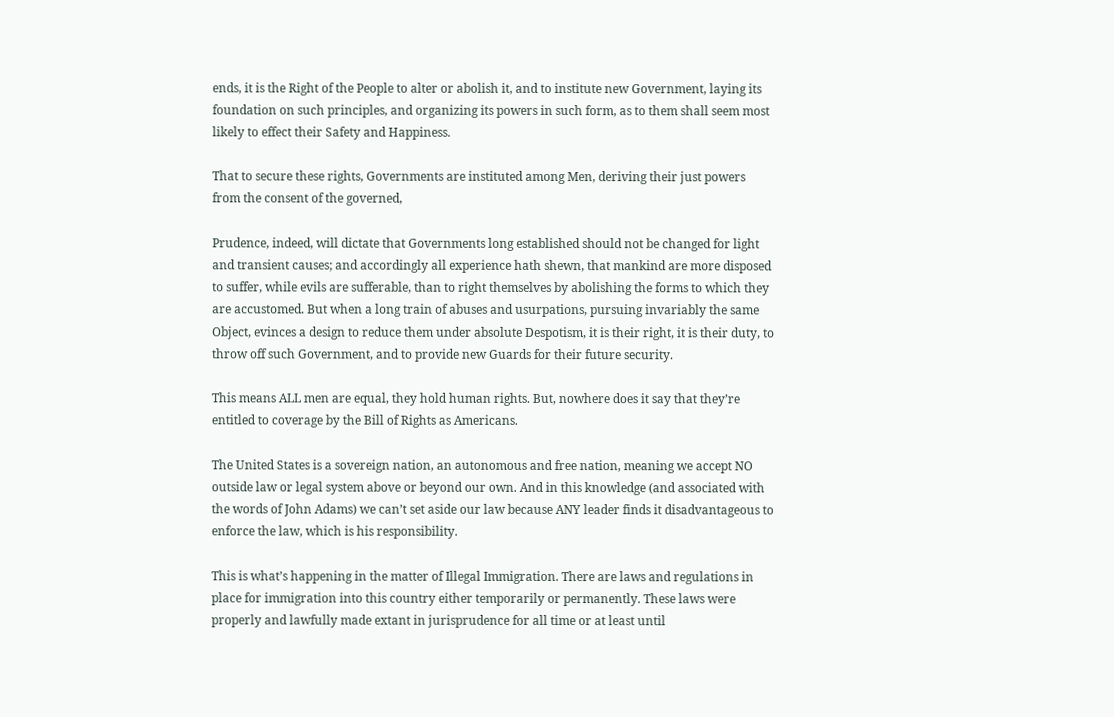ends, it is the Right of the People to alter or abolish it, and to institute new Government, laying its foundation on such principles, and organizing its powers in such form, as to them shall seem most likely to effect their Safety and Happiness.

That to secure these rights, Governments are instituted among Men, deriving their just powers from the consent of the governed,

Prudence, indeed, will dictate that Governments long established should not be changed for light and transient causes; and accordingly all experience hath shewn, that mankind are more disposed to suffer, while evils are sufferable, than to right themselves by abolishing the forms to which they are accustomed. But when a long train of abuses and usurpations, pursuing invariably the same Object, evinces a design to reduce them under absolute Despotism, it is their right, it is their duty, to throw off such Government, and to provide new Guards for their future security.

This means ALL men are equal, they hold human rights. But, nowhere does it say that they’re entitled to coverage by the Bill of Rights as Americans.

The United States is a sovereign nation, an autonomous and free nation, meaning we accept NO outside law or legal system above or beyond our own. And in this knowledge (and associated with the words of John Adams) we can’t set aside our law because ANY leader finds it disadvantageous to enforce the law, which is his responsibility.

This is what’s happening in the matter of Illegal Immigration. There are laws and regulations in place for immigration into this country either temporarily or permanently. These laws were properly and lawfully made extant in jurisprudence for all time or at least until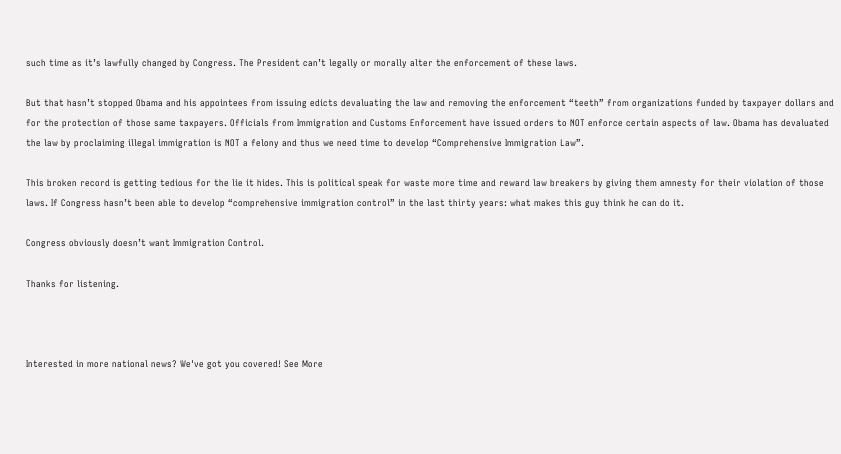such time as it’s lawfully changed by Congress. The President can’t legally or morally alter the enforcement of these laws.

But that hasn’t stopped Obama and his appointees from issuing edicts devaluating the law and removing the enforcement “teeth” from organizations funded by taxpayer dollars and for the protection of those same taxpayers. Officials from Immigration and Customs Enforcement have issued orders to NOT enforce certain aspects of law. Obama has devaluated the law by proclaiming illegal immigration is NOT a felony and thus we need time to develop “Comprehensive Immigration Law”.

This broken record is getting tedious for the lie it hides. This is political speak for waste more time and reward law breakers by giving them amnesty for their violation of those laws. If Congress hasn’t been able to develop “comprehensive immigration control” in the last thirty years: what makes this guy think he can do it.

Congress obviously doesn’t want Immigration Control.

Thanks for listening.



Interested in more national news? We've got you covered! See More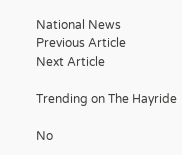National News
Previous Article
Next Article

Trending on The Hayride

No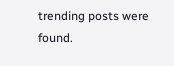trending posts were found.